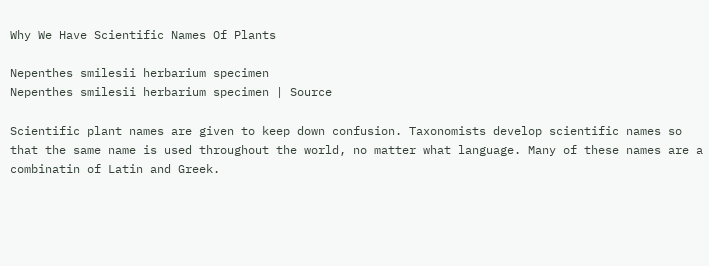Why We Have Scientific Names Of Plants

Nepenthes smilesii herbarium specimen
Nepenthes smilesii herbarium specimen | Source

Scientific plant names are given to keep down confusion. Taxonomists develop scientific names so that the same name is used throughout the world, no matter what language. Many of these names are a combinatin of Latin and Greek.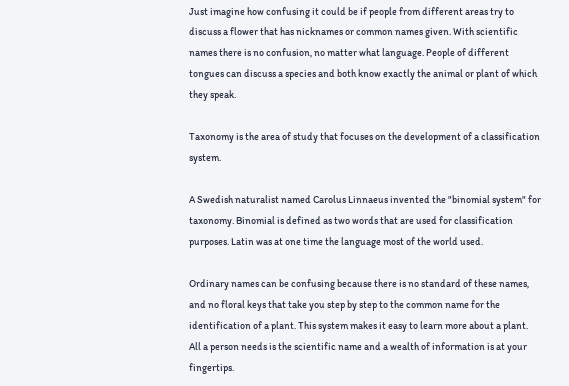Just imagine how confusing it could be if people from different areas try to discuss a flower that has nicknames or common names given. With scientific names there is no confusion, no matter what language. People of different tongues can discuss a species and both know exactly the animal or plant of which they speak.

Taxonomy is the area of study that focuses on the development of a classification system.

A Swedish naturalist named Carolus Linnaeus invented the "binomial system" for taxonomy. Binomial is defined as two words that are used for classification purposes. Latin was at one time the language most of the world used.

Ordinary names can be confusing because there is no standard of these names, and no floral keys that take you step by step to the common name for the identification of a plant. This system makes it easy to learn more about a plant. All a person needs is the scientific name and a wealth of information is at your fingertips.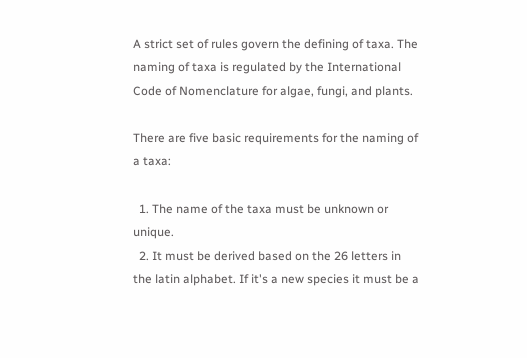A strict set of rules govern the defining of taxa. The naming of taxa is regulated by the International Code of Nomenclature for algae, fungi, and plants.

There are five basic requirements for the naming of a taxa:

  1. The name of the taxa must be unknown or unique.
  2. It must be derived based on the 26 letters in the latin alphabet. If it's a new species it must be a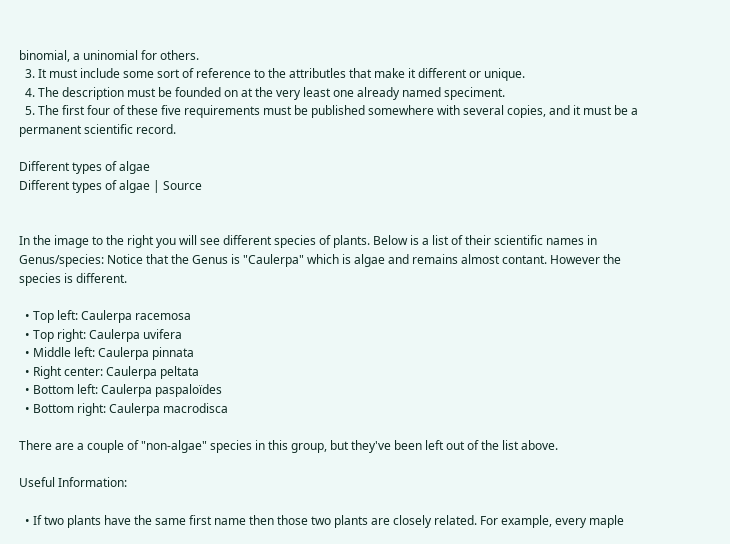binomial, a uninomial for others.
  3. It must include some sort of reference to the attributles that make it different or unique.
  4. The description must be founded on at the very least one already named speciment.
  5. The first four of these five requirements must be published somewhere with several copies, and it must be a permanent scientific record.

Different types of algae
Different types of algae | Source


In the image to the right you will see different species of plants. Below is a list of their scientific names in Genus/species: Notice that the Genus is "Caulerpa" which is algae and remains almost contant. However the species is different.

  • Top left: Caulerpa racemosa
  • Top right: Caulerpa uvifera
  • Middle left: Caulerpa pinnata
  • Right center: Caulerpa peltata
  • Bottom left: Caulerpa paspaloïdes
  • Bottom right: Caulerpa macrodisca

There are a couple of "non-algae" species in this group, but they've been left out of the list above.

Useful Information:

  • If two plants have the same first name then those two plants are closely related. For example, every maple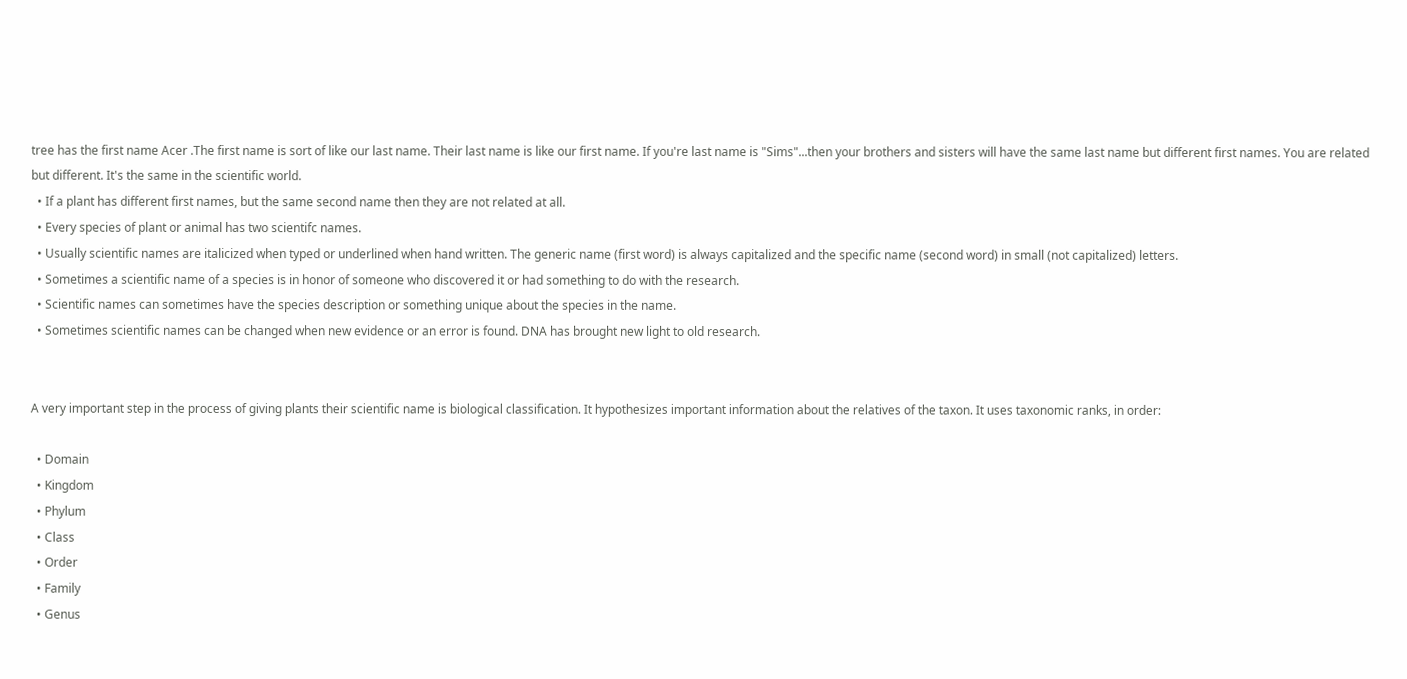tree has the first name Acer .The first name is sort of like our last name. Their last name is like our first name. If you're last name is "Sims"...then your brothers and sisters will have the same last name but different first names. You are related but different. It's the same in the scientific world.
  • If a plant has different first names, but the same second name then they are not related at all.
  • Every species of plant or animal has two scientifc names.
  • Usually scientific names are italicized when typed or underlined when hand written. The generic name (first word) is always capitalized and the specific name (second word) in small (not capitalized) letters.
  • Sometimes a scientific name of a species is in honor of someone who discovered it or had something to do with the research.
  • Scientific names can sometimes have the species description or something unique about the species in the name.
  • Sometimes scientific names can be changed when new evidence or an error is found. DNA has brought new light to old research.


A very important step in the process of giving plants their scientific name is biological classification. It hypothesizes important information about the relatives of the taxon. It uses taxonomic ranks, in order:

  • Domain
  • Kingdom
  • Phylum
  • Class
  • Order
  • Family
  • Genus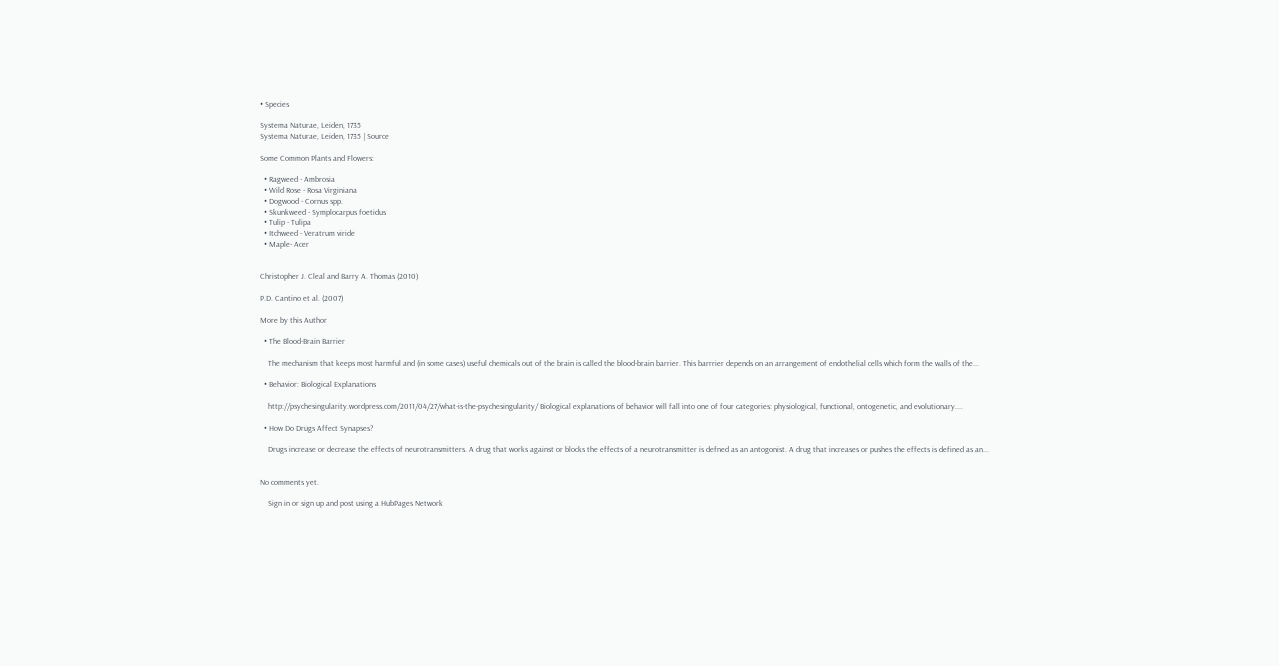• Species

Systema Naturae, Leiden, 1735
Systema Naturae, Leiden, 1735 | Source

Some Common Plants and Flowers:

  • Ragweed - Ambrosia
  • Wild Rose - Rosa Virginiana
  • Dogwood - Cornus spp.
  • Skunkweed - Symplocarpus foetidus
  • Tulip - Tulipa
  • Itchweed - Veratrum viride
  • Maple- Acer


Christopher J. Cleal and Barry A. Thomas (2010)

P.D. Cantino et al. (2007)

More by this Author

  • The Blood-Brain Barrier

    The mechanism that keeps most harmful and (in some cases) useful chemicals out of the brain is called the blood-brain barrier. This barrrier depends on an arrangement of endothelial cells which form the walls of the...

  • Behavior: Biological Explanations

    http://psychesingularity.wordpress.com/2011/04/27/what-is-the-psychesingularity/ Biological explanations of behavior will fall into one of four categories: physiological, functional, ontogenetic, and evolutionary....

  • How Do Drugs Affect Synapses?

    Drugs increase or decrease the effects of neurotransmitters. A drug that works against or blocks the effects of a neurotransmitter is defned as an antogonist. A drug that increases or pushes the effects is defined as an...


No comments yet.

    Sign in or sign up and post using a HubPages Network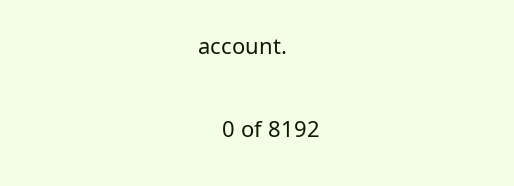account.

    0 of 8192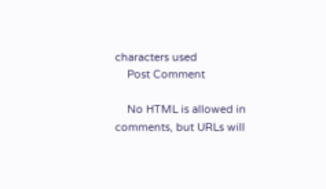characters used
    Post Comment

    No HTML is allowed in comments, but URLs will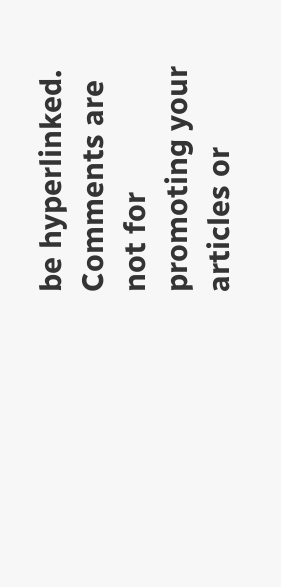be hyperlinked. Comments are not for promoting your articles or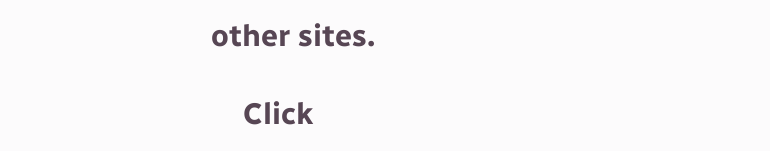other sites.

    Click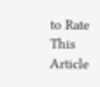to Rate This Article